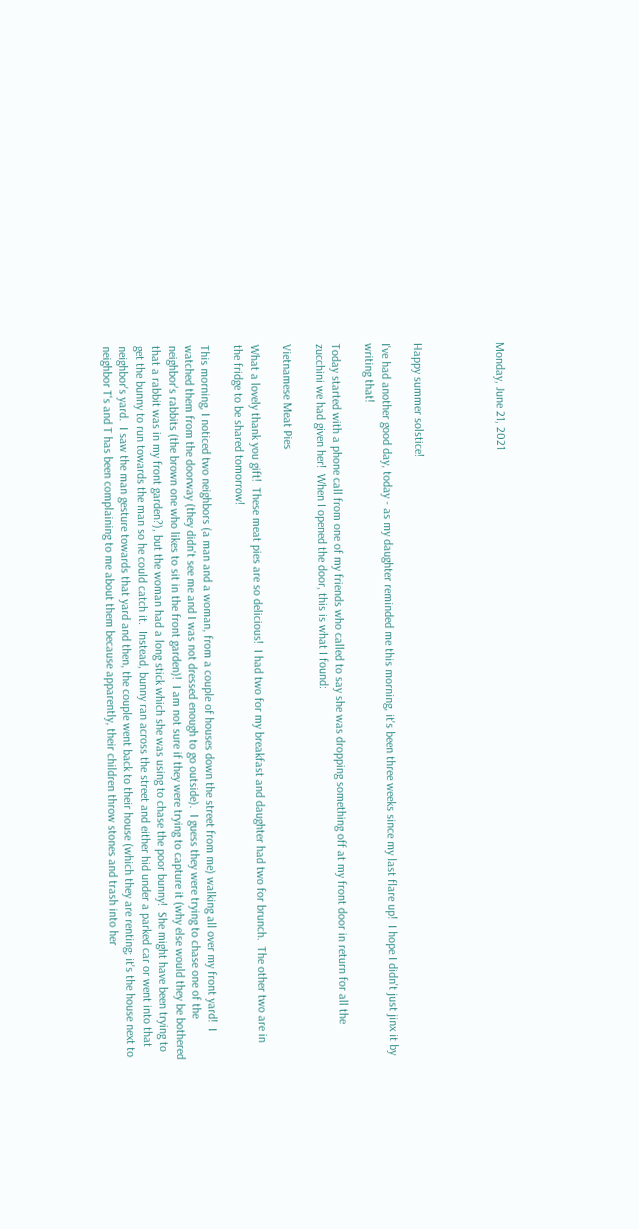Monday, June 21, 2021




Happy summer solstice!

I've had another good day, today - as my daughter reminded me this morning, it's been three weeks since my last flare up!  I hope I didn't just jinx it by writing that!

Today started with a phone call from one of my friends who called to say she was dropping something off at my front door in return for all the zucchini we had given her!  When I opened the door, this is what I found:

Vietnamese Meat Pies

What a lovely thank you gift!  These meat pies are so delicious!  I had two for my breakfast and daughter had two for brunch.  The other two are in the fridge to be shared tomorrow!

This morning, I noticed two neighbors (a man and a woman, from a couple of houses down the street from me) walking all over my front yard!  I watched them from the doorway (they didn't see me and I was not dressed enough to go outside).  I guess they were trying to chase one of the neighbor's rabbits (the brown one who likes to sit in the front garden)!  I am not sure if they were trying to capture it (why else would they be bothered that a rabbit was in my front garden?), but the woman had a long stick which she was using to chase the poor bunny!  She might have been trying to get the bunny to run towards the man so he could catch it.  Instead, bunny ran across the street and either hid under a parked car or went into that neighbor's yard.  I saw the man gesture towards that yard and then, the couple went back to their house (which they are renting; it's the house next to neighbor T's and T has been complaining to me about them because apparently, their children throw stones and trash into her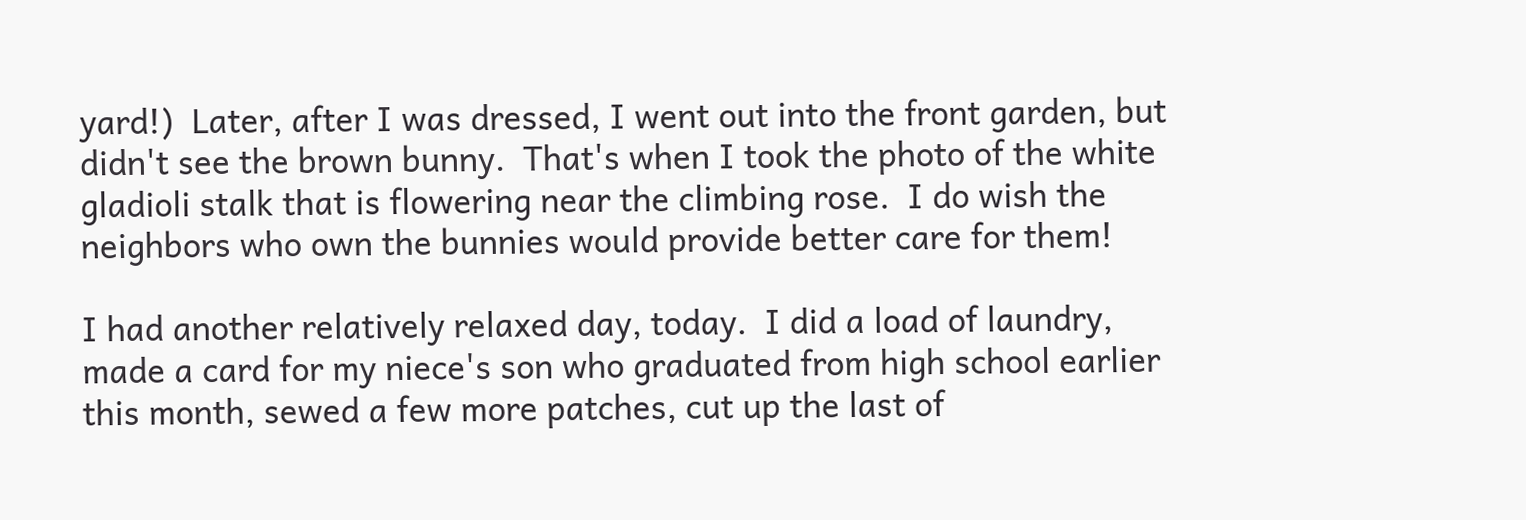yard!)  Later, after I was dressed, I went out into the front garden, but didn't see the brown bunny.  That's when I took the photo of the white gladioli stalk that is flowering near the climbing rose.  I do wish the neighbors who own the bunnies would provide better care for them!

I had another relatively relaxed day, today.  I did a load of laundry, made a card for my niece's son who graduated from high school earlier this month, sewed a few more patches, cut up the last of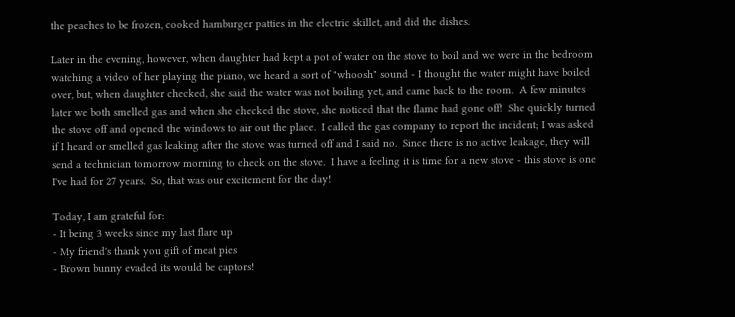the peaches to be frozen, cooked hamburger patties in the electric skillet, and did the dishes.

Later in the evening, however, when daughter had kept a pot of water on the stove to boil and we were in the bedroom watching a video of her playing the piano, we heard a sort of "whoosh" sound - I thought the water might have boiled over, but, when daughter checked, she said the water was not boiling yet, and came back to the room.  A few minutes later we both smelled gas and when she checked the stove, she noticed that the flame had gone off!  She quickly turned the stove off and opened the windows to air out the place.  I called the gas company to report the incident; I was asked if I heard or smelled gas leaking after the stove was turned off and I said no.  Since there is no active leakage, they will send a technician tomorrow morning to check on the stove.  I have a feeling it is time for a new stove - this stove is one I've had for 27 years.  So, that was our excitement for the day!

Today, I am grateful for:
- It being 3 weeks since my last flare up
- My friend's thank you gift of meat pies
- Brown bunny evaded its would be captors!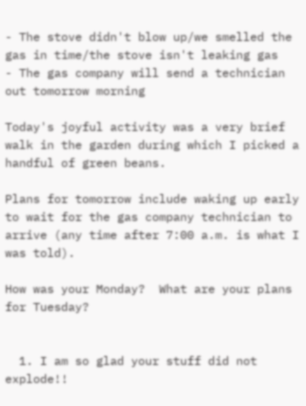- The stove didn't blow up/we smelled the gas in time/the stove isn't leaking gas
- The gas company will send a technician out tomorrow morning

Today's joyful activity was a very brief walk in the garden during which I picked a handful of green beans.

Plans for tomorrow include waking up early to wait for the gas company technician to arrive (any time after 7:00 a.m. is what I was told).

How was your Monday?  What are your plans for Tuesday?


  1. I am so glad your stuff did not explode!!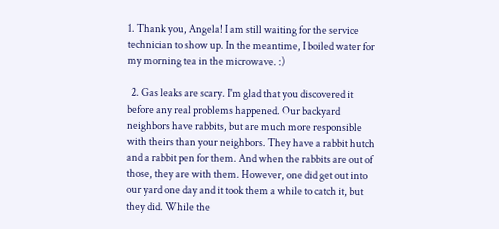1. Thank you, Angela! I am still waiting for the service technician to show up. In the meantime, I boiled water for my morning tea in the microwave. :)

  2. Gas leaks are scary. I'm glad that you discovered it before any real problems happened. Our backyard neighbors have rabbits, but are much more responsible with theirs than your neighbors. They have a rabbit hutch and a rabbit pen for them. And when the rabbits are out of those, they are with them. However, one did get out into our yard one day and it took them a while to catch it, but they did. While the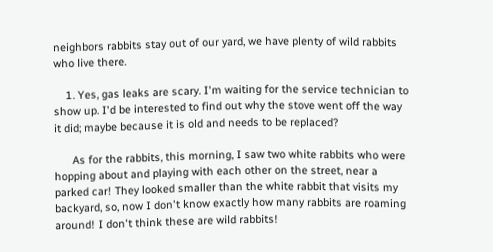neighbors rabbits stay out of our yard, we have plenty of wild rabbits who live there.

    1. Yes, gas leaks are scary. I'm waiting for the service technician to show up. I'd be interested to find out why the stove went off the way it did; maybe because it is old and needs to be replaced?

      As for the rabbits, this morning, I saw two white rabbits who were hopping about and playing with each other on the street, near a parked car! They looked smaller than the white rabbit that visits my backyard, so, now I don't know exactly how many rabbits are roaming around! I don't think these are wild rabbits!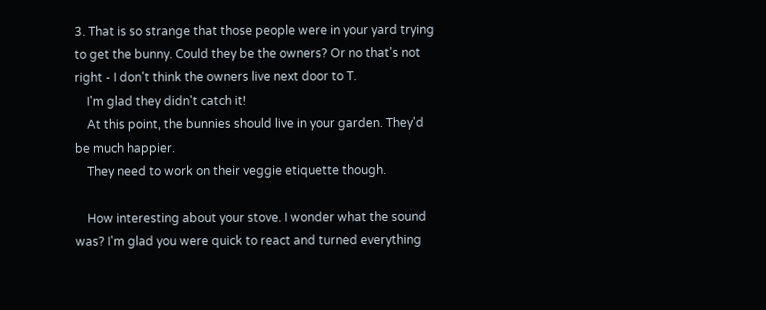3. That is so strange that those people were in your yard trying to get the bunny. Could they be the owners? Or no that's not right - I don't think the owners live next door to T.
    I'm glad they didn't catch it!
    At this point, the bunnies should live in your garden. They'd be much happier.
    They need to work on their veggie etiquette though.

    How interesting about your stove. I wonder what the sound was? I'm glad you were quick to react and turned everything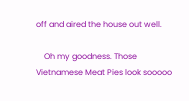off and aired the house out well.

    Oh my goodness. Those Vietnamese Meat Pies look sooooo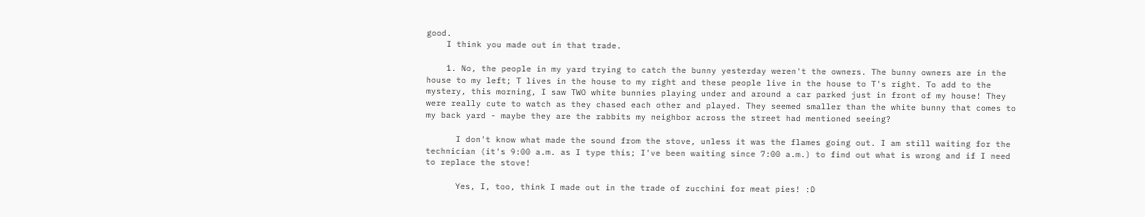good.
    I think you made out in that trade.

    1. No, the people in my yard trying to catch the bunny yesterday weren't the owners. The bunny owners are in the house to my left; T lives in the house to my right and these people live in the house to T's right. To add to the mystery, this morning, I saw TWO white bunnies playing under and around a car parked just in front of my house! They were really cute to watch as they chased each other and played. They seemed smaller than the white bunny that comes to my back yard - maybe they are the rabbits my neighbor across the street had mentioned seeing?

      I don't know what made the sound from the stove, unless it was the flames going out. I am still waiting for the technician (it's 9:00 a.m. as I type this; I've been waiting since 7:00 a.m.) to find out what is wrong and if I need to replace the stove!

      Yes, I, too, think I made out in the trade of zucchini for meat pies! :D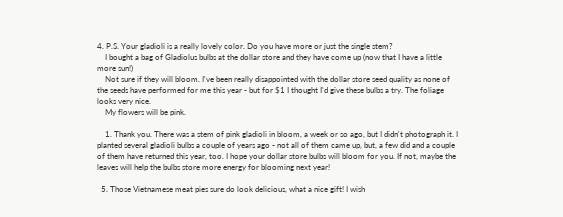4. P.S. Your gladioli is a really lovely color. Do you have more or just the single stem?
    I bought a bag of Gladiolus bulbs at the dollar store and they have come up (now that I have a little more sun!)
    Not sure if they will bloom. I've been really disappointed with the dollar store seed quality as none of the seeds have performed for me this year - but for $1 I thought I'd give these bulbs a try. The foliage looks very nice.
    My flowers will be pink.

    1. Thank you. There was a stem of pink gladioli in bloom, a week or so ago, but I didn't photograph it. I planted several gladioli bulbs a couple of years ago - not all of them came up, but, a few did and a couple of them have returned this year, too. I hope your dollar store bulbs will bloom for you. If not, maybe the leaves will help the bulbs store more energy for blooming next year!

  5. Those Vietnamese meat pies sure do look delicious, what a nice gift! I wish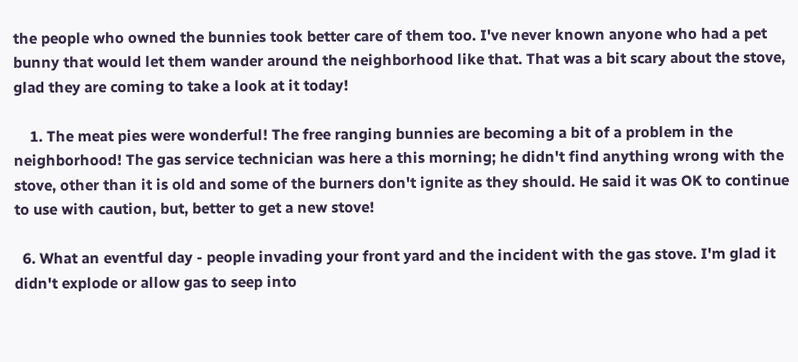the people who owned the bunnies took better care of them too. I've never known anyone who had a pet bunny that would let them wander around the neighborhood like that. That was a bit scary about the stove, glad they are coming to take a look at it today!

    1. The meat pies were wonderful! The free ranging bunnies are becoming a bit of a problem in the neighborhood! The gas service technician was here a this morning; he didn't find anything wrong with the stove, other than it is old and some of the burners don't ignite as they should. He said it was OK to continue to use with caution, but, better to get a new stove!

  6. What an eventful day - people invading your front yard and the incident with the gas stove. I'm glad it didn't explode or allow gas to seep into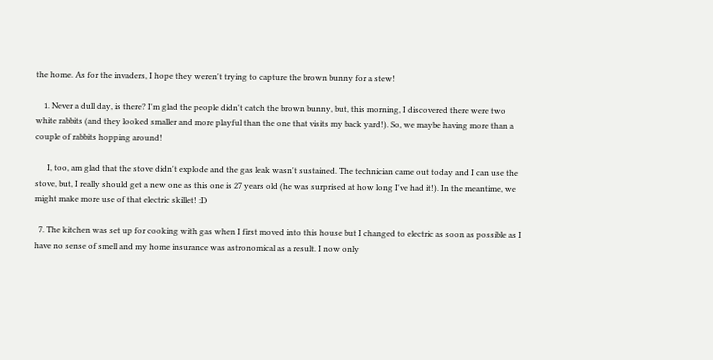the home. As for the invaders, I hope they weren't trying to capture the brown bunny for a stew!

    1. Never a dull day, is there? I'm glad the people didn't catch the brown bunny, but, this morning, I discovered there were two white rabbits (and they looked smaller and more playful than the one that visits my back yard!). So, we maybe having more than a couple of rabbits hopping around!

      I, too, am glad that the stove didn't explode and the gas leak wasn't sustained. The technician came out today and I can use the stove, but, I really should get a new one as this one is 27 years old (he was surprised at how long I've had it!). In the meantime, we might make more use of that electric skillet! :D

  7. The kitchen was set up for cooking with gas when I first moved into this house but I changed to electric as soon as possible as I have no sense of smell and my home insurance was astronomical as a result. I now only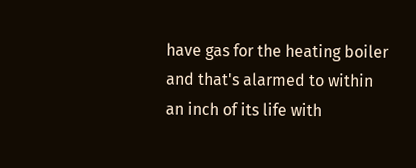have gas for the heating boiler and that's alarmed to within an inch of its life with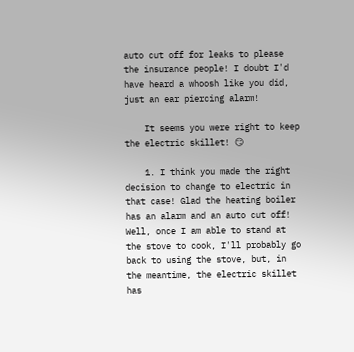auto cut off for leaks to please the insurance people! I doubt I'd have heard a whoosh like you did, just an ear piercing alarm!

    It seems you were right to keep the electric skillet! 😏

    1. I think you made the right decision to change to electric in that case! Glad the heating boiler has an alarm and an auto cut off! Well, once I am able to stand at the stove to cook, I'll probably go back to using the stove, but, in the meantime, the electric skillet has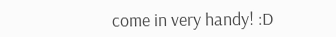come in very handy! :D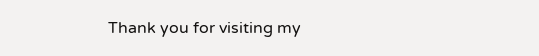Thank you for visiting my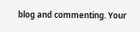blog and commenting. Your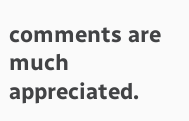comments are much appreciated.